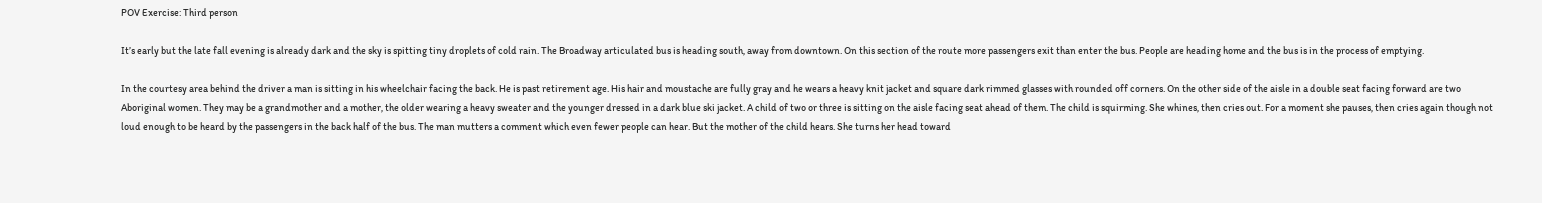POV Exercise: Third person

It’s early but the late fall evening is already dark and the sky is spitting tiny droplets of cold rain. The Broadway articulated bus is heading south, away from downtown. On this section of the route more passengers exit than enter the bus. People are heading home and the bus is in the process of emptying.

In the courtesy area behind the driver a man is sitting in his wheelchair facing the back. He is past retirement age. His hair and moustache are fully gray and he wears a heavy knit jacket and square dark rimmed glasses with rounded off corners. On the other side of the aisle in a double seat facing forward are two Aboriginal women. They may be a grandmother and a mother, the older wearing a heavy sweater and the younger dressed in a dark blue ski jacket. A child of two or three is sitting on the aisle facing seat ahead of them. The child is squirming. She whines, then cries out. For a moment she pauses, then cries again though not loud enough to be heard by the passengers in the back half of the bus. The man mutters a comment which even fewer people can hear. But the mother of the child hears. She turns her head toward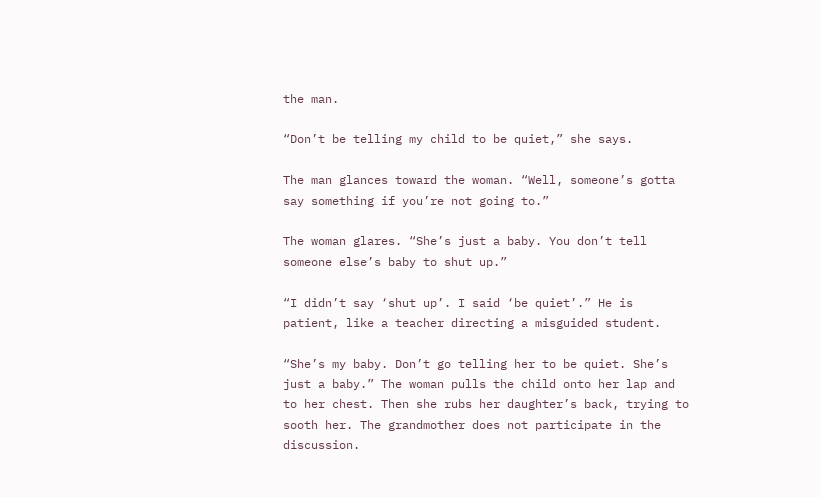the man.

“Don’t be telling my child to be quiet,” she says.

The man glances toward the woman. “Well, someone’s gotta say something if you’re not going to.”

The woman glares. “She’s just a baby. You don’t tell someone else’s baby to shut up.”

“I didn’t say ‘shut up’. I said ‘be quiet’.” He is patient, like a teacher directing a misguided student.

“She’s my baby. Don’t go telling her to be quiet. She’s just a baby.” The woman pulls the child onto her lap and to her chest. Then she rubs her daughter’s back, trying to sooth her. The grandmother does not participate in the discussion.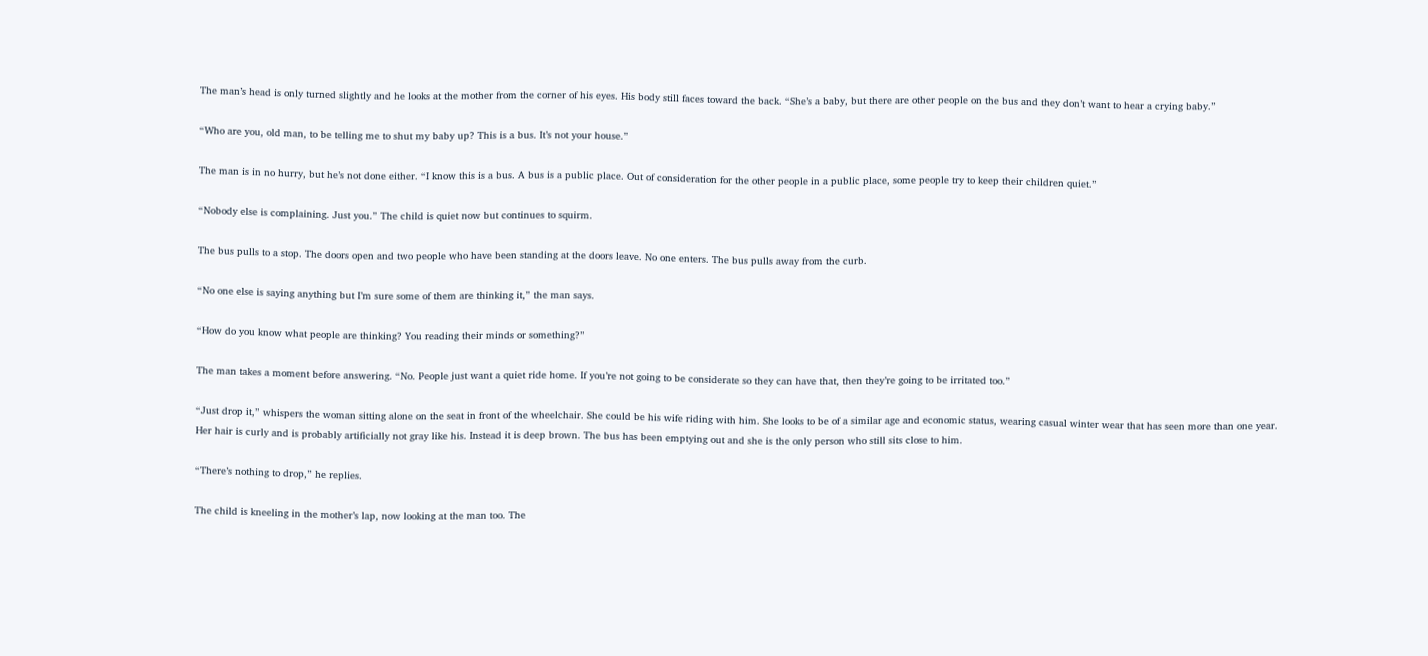The man’s head is only turned slightly and he looks at the mother from the corner of his eyes. His body still faces toward the back. “She’s a baby, but there are other people on the bus and they don’t want to hear a crying baby.”

“Who are you, old man, to be telling me to shut my baby up? This is a bus. It’s not your house.”

The man is in no hurry, but he’s not done either. “I know this is a bus. A bus is a public place. Out of consideration for the other people in a public place, some people try to keep their children quiet.”

“Nobody else is complaining. Just you.” The child is quiet now but continues to squirm.

The bus pulls to a stop. The doors open and two people who have been standing at the doors leave. No one enters. The bus pulls away from the curb.

“No one else is saying anything but I’m sure some of them are thinking it,” the man says.

“How do you know what people are thinking? You reading their minds or something?”

The man takes a moment before answering. “No. People just want a quiet ride home. If you’re not going to be considerate so they can have that, then they’re going to be irritated too.”

“Just drop it,” whispers the woman sitting alone on the seat in front of the wheelchair. She could be his wife riding with him. She looks to be of a similar age and economic status, wearing casual winter wear that has seen more than one year. Her hair is curly and is probably artificially not gray like his. Instead it is deep brown. The bus has been emptying out and she is the only person who still sits close to him.

“There’s nothing to drop,” he replies.

The child is kneeling in the mother’s lap, now looking at the man too. The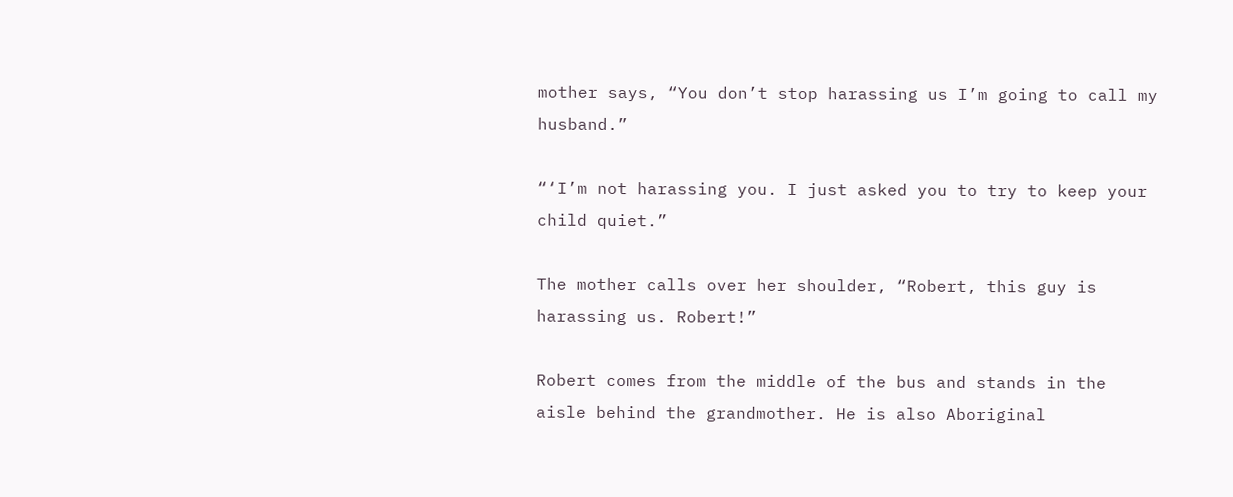mother says, “You don’t stop harassing us I’m going to call my husband.”

“‘I’m not harassing you. I just asked you to try to keep your child quiet.”

The mother calls over her shoulder, “Robert, this guy is harassing us. Robert!”

Robert comes from the middle of the bus and stands in the aisle behind the grandmother. He is also Aboriginal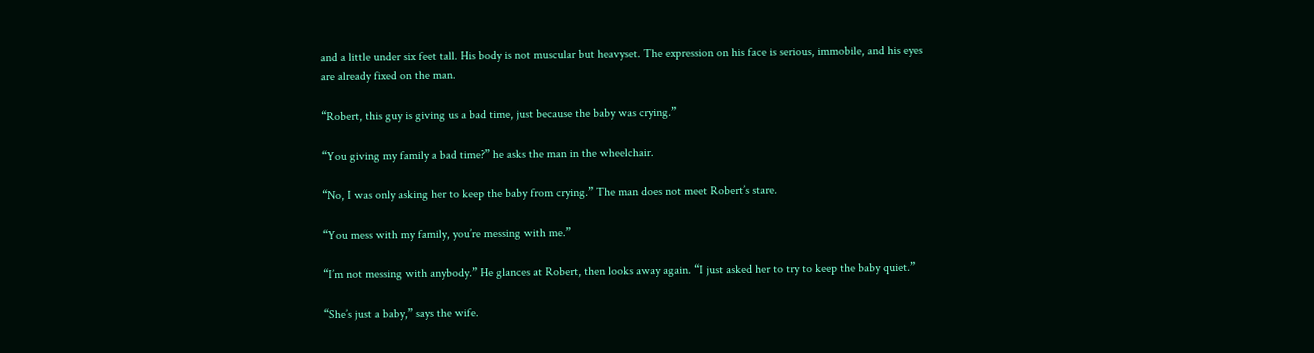and a little under six feet tall. His body is not muscular but heavyset. The expression on his face is serious, immobile, and his eyes are already fixed on the man.

“Robert, this guy is giving us a bad time, just because the baby was crying.”

“You giving my family a bad time?” he asks the man in the wheelchair.

“No, I was only asking her to keep the baby from crying.” The man does not meet Robert’s stare.

“You mess with my family, you’re messing with me.”

“I’m not messing with anybody.” He glances at Robert, then looks away again. “I just asked her to try to keep the baby quiet.”

“She’s just a baby,” says the wife.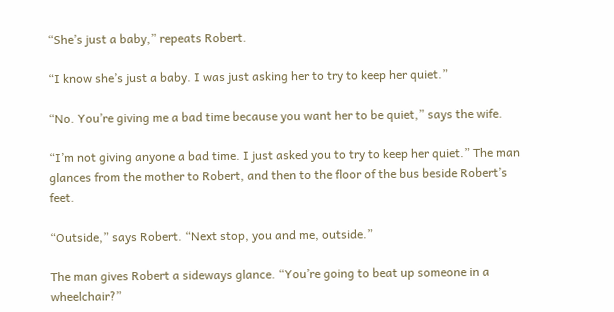“She’s just a baby,” repeats Robert.

“I know she’s just a baby. I was just asking her to try to keep her quiet.”

“No. You’re giving me a bad time because you want her to be quiet,” says the wife.

“I’m not giving anyone a bad time. I just asked you to try to keep her quiet.” The man glances from the mother to Robert, and then to the floor of the bus beside Robert’s feet.

“Outside,” says Robert. “Next stop, you and me, outside.”

The man gives Robert a sideways glance. “You’re going to beat up someone in a wheelchair?”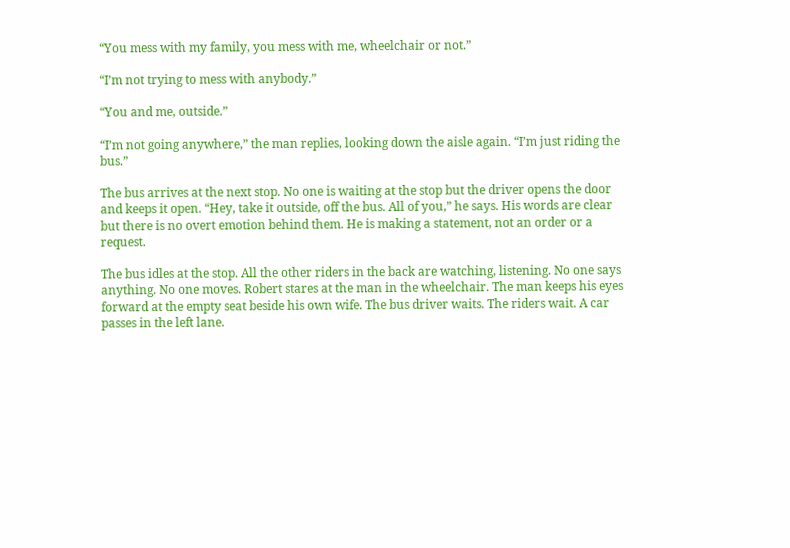“You mess with my family, you mess with me, wheelchair or not.”

“I’m not trying to mess with anybody.”

“You and me, outside.”

“I’m not going anywhere,” the man replies, looking down the aisle again. “I’m just riding the bus.”

The bus arrives at the next stop. No one is waiting at the stop but the driver opens the door and keeps it open. “Hey, take it outside, off the bus. All of you,” he says. His words are clear but there is no overt emotion behind them. He is making a statement, not an order or a request.

The bus idles at the stop. All the other riders in the back are watching, listening. No one says anything. No one moves. Robert stares at the man in the wheelchair. The man keeps his eyes forward at the empty seat beside his own wife. The bus driver waits. The riders wait. A car passes in the left lane.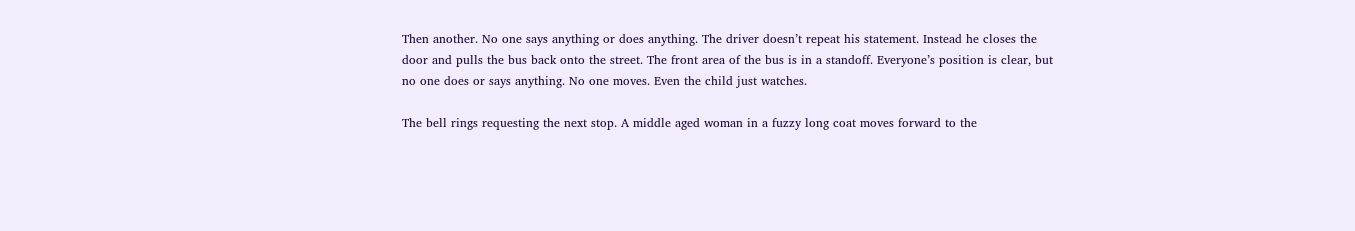Then another. No one says anything or does anything. The driver doesn’t repeat his statement. Instead he closes the door and pulls the bus back onto the street. The front area of the bus is in a standoff. Everyone’s position is clear, but no one does or says anything. No one moves. Even the child just watches.

The bell rings requesting the next stop. A middle aged woman in a fuzzy long coat moves forward to the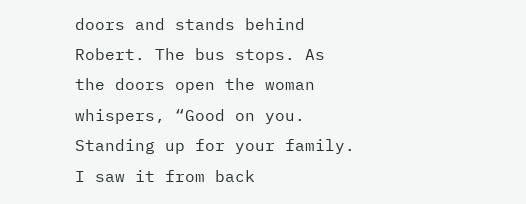doors and stands behind Robert. The bus stops. As the doors open the woman whispers, “Good on you. Standing up for your family. I saw it from back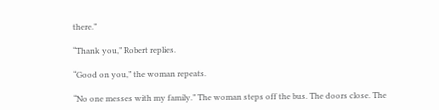there.”

“Thank you,” Robert replies.

“Good on you,” the woman repeats.

“No one messes with my family.” The woman steps off the bus. The doors close. The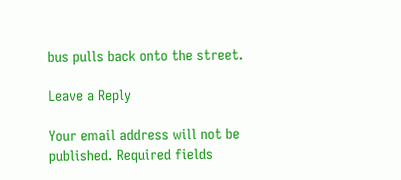bus pulls back onto the street.

Leave a Reply

Your email address will not be published. Required fields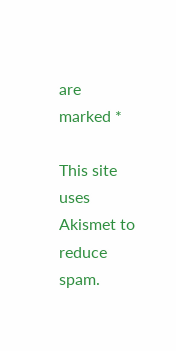are marked *

This site uses Akismet to reduce spam.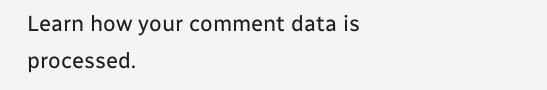Learn how your comment data is processed.